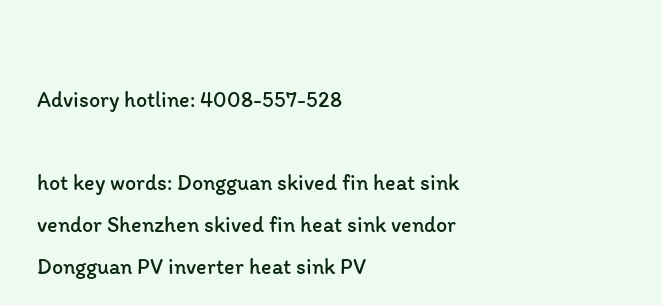Advisory hotline: 4008-557-528

hot key words: Dongguan skived fin heat sink vendor Shenzhen skived fin heat sink vendor Dongguan PV inverter heat sink PV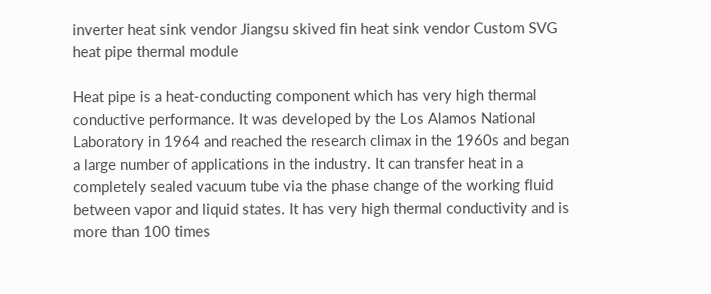inverter heat sink vendor Jiangsu skived fin heat sink vendor Custom SVG heat pipe thermal module

Heat pipe is a heat-conducting component which has very high thermal conductive performance. It was developed by the Los Alamos National Laboratory in 1964 and reached the research climax in the 1960s and began a large number of applications in the industry. It can transfer heat in a completely sealed vacuum tube via the phase change of the working fluid between vapor and liquid states. It has very high thermal conductivity and is more than 100 times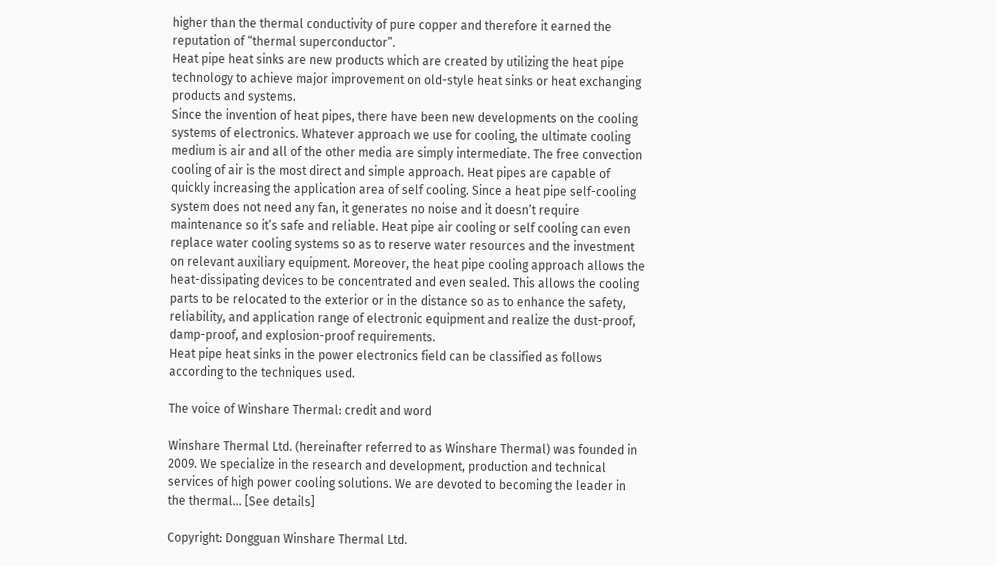higher than the thermal conductivity of pure copper and therefore it earned the reputation of “thermal superconductor”.
Heat pipe heat sinks are new products which are created by utilizing the heat pipe technology to achieve major improvement on old-style heat sinks or heat exchanging products and systems.
Since the invention of heat pipes, there have been new developments on the cooling systems of electronics. Whatever approach we use for cooling, the ultimate cooling medium is air and all of the other media are simply intermediate. The free convection cooling of air is the most direct and simple approach. Heat pipes are capable of quickly increasing the application area of self cooling. Since a heat pipe self-cooling system does not need any fan, it generates no noise and it doesn’t require maintenance so it’s safe and reliable. Heat pipe air cooling or self cooling can even replace water cooling systems so as to reserve water resources and the investment on relevant auxiliary equipment. Moreover, the heat pipe cooling approach allows the heat-dissipating devices to be concentrated and even sealed. This allows the cooling parts to be relocated to the exterior or in the distance so as to enhance the safety, reliability, and application range of electronic equipment and realize the dust-proof, damp-proof, and explosion-proof requirements.
Heat pipe heat sinks in the power electronics field can be classified as follows according to the techniques used.

The voice of Winshare Thermal: credit and word

Winshare Thermal Ltd. (hereinafter referred to as Winshare Thermal) was founded in 2009. We specialize in the research and development, production and technical services of high power cooling solutions. We are devoted to becoming the leader in the thermal... [See details]

Copyright: Dongguan Winshare Thermal Ltd.